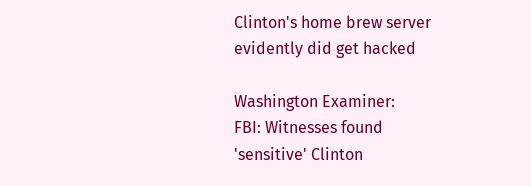Clinton's home brew server evidently did get hacked

Washington Examiner:
FBI: Witnesses found 'sensitive' Clinton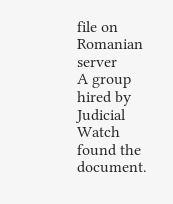file on Romanian server
A group hired by Judicial Watch found the document.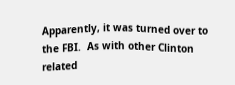Apparently, it was turned over to the FBI.  As with other Clinton related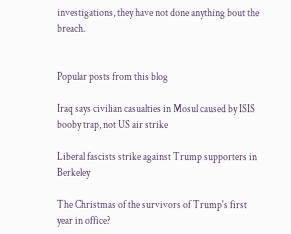investigations, they have not done anything bout the breach.


Popular posts from this blog

Iraq says civilian casualties in Mosul caused by ISIS booby trap, not US air strike

Liberal fascists strike against Trump supporters in Berkeley

The Christmas of the survivors of Trump's first year in office?